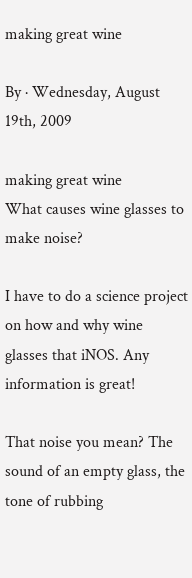making great wine

By · Wednesday, August 19th, 2009

making great wine
What causes wine glasses to make noise?

I have to do a science project on how and why wine glasses that iNOS. Any information is great!

That noise you mean? The sound of an empty glass, the tone of rubbing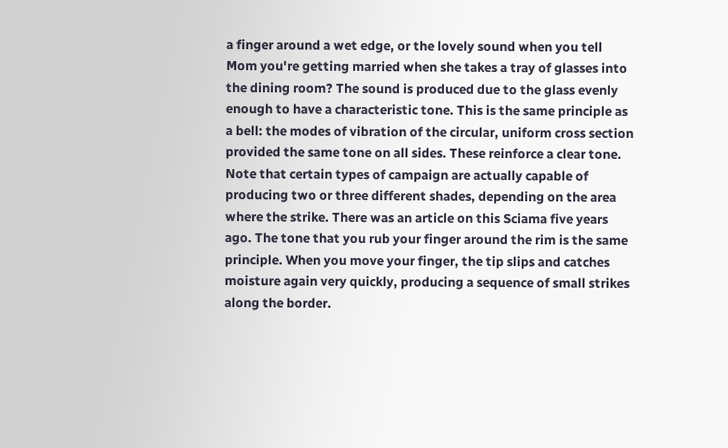a finger around a wet edge, or the lovely sound when you tell Mom you're getting married when she takes a tray of glasses into the dining room? The sound is produced due to the glass evenly enough to have a characteristic tone. This is the same principle as a bell: the modes of vibration of the circular, uniform cross section provided the same tone on all sides. These reinforce a clear tone. Note that certain types of campaign are actually capable of producing two or three different shades, depending on the area where the strike. There was an article on this Sciama five years ago. The tone that you rub your finger around the rim is the same principle. When you move your finger, the tip slips and catches moisture again very quickly, producing a sequence of small strikes along the border.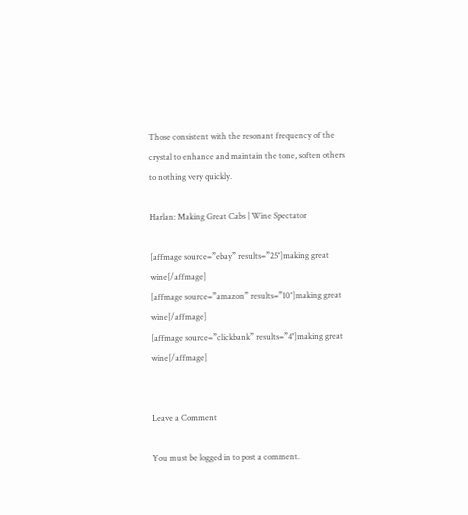Those consistent with the resonant frequency of the crystal to enhance and maintain the tone, soften others to nothing very quickly.

Harlan: Making Great Cabs | Wine Spectator

[affmage source=”ebay” results=”25″]making great wine[/affmage]
[affmage source=”amazon” results=”10″]making great wine[/affmage]
[affmage source=”clickbank” results=”4″]making great wine[/affmage]


Leave a Comment

You must be logged in to post a comment.